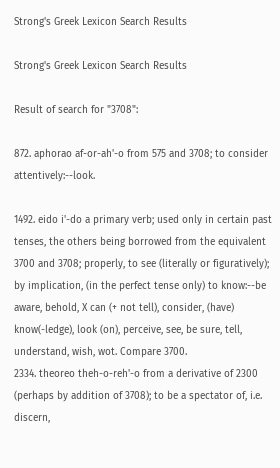Strong's Greek Lexicon Search Results

Strong's Greek Lexicon Search Results

Result of search for "3708":

872. aphorao af-or-ah'-o from 575 and 3708; to consider attentively:--look.

1492. eido i'-do a primary verb; used only in certain past tenses, the others being borrowed from the equivalent 3700 and 3708; properly, to see (literally or figuratively); by implication, (in the perfect tense only) to know:--be aware, behold, X can (+ not tell), consider, (have) know(-ledge), look (on), perceive, see, be sure, tell, understand, wish, wot. Compare 3700.
2334. theoreo theh-o-reh'-o from a derivative of 2300 (perhaps by addition of 3708); to be a spectator of, i.e. discern,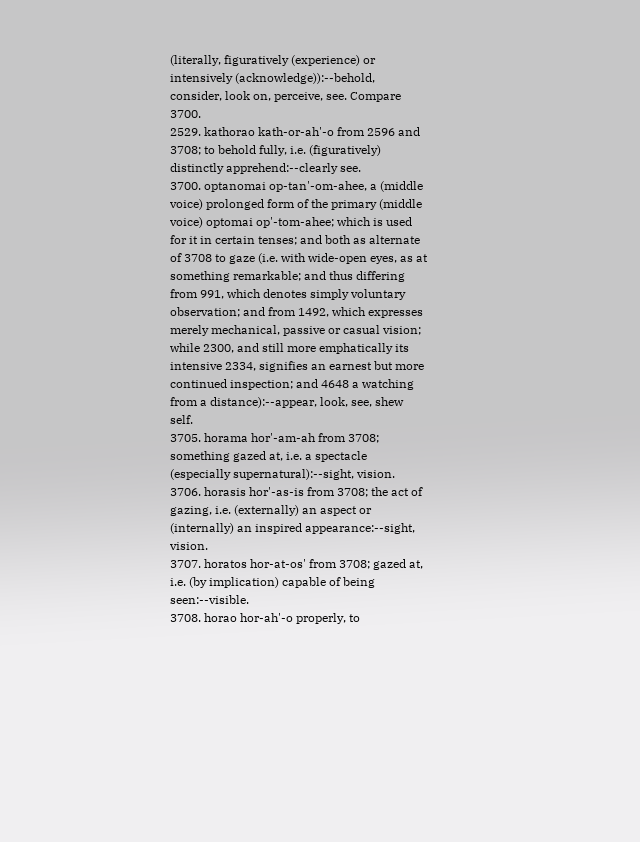(literally, figuratively (experience) or intensively (acknowledge)):--behold, consider, look on, perceive, see. Compare 3700.
2529. kathorao kath-or-ah'-o from 2596 and 3708; to behold fully, i.e. (figuratively) distinctly apprehend:--clearly see.
3700. optanomai op-tan'-om-ahee, a (middle voice) prolonged form of the primary (middle voice) optomai op'-tom-ahee; which is used for it in certain tenses; and both as alternate of 3708 to gaze (i.e. with wide-open eyes, as at something remarkable; and thus differing from 991, which denotes simply voluntary observation; and from 1492, which expresses merely mechanical, passive or casual vision; while 2300, and still more emphatically its intensive 2334, signifies an earnest but more continued inspection; and 4648 a watching from a distance):--appear, look, see, shew self.
3705. horama hor'-am-ah from 3708; something gazed at, i.e. a spectacle (especially supernatural):--sight, vision.
3706. horasis hor'-as-is from 3708; the act of gazing, i.e. (externally) an aspect or (internally) an inspired appearance:--sight, vision.
3707. horatos hor-at-os' from 3708; gazed at, i.e. (by implication) capable of being seen:--visible.
3708. horao hor-ah'-o properly, to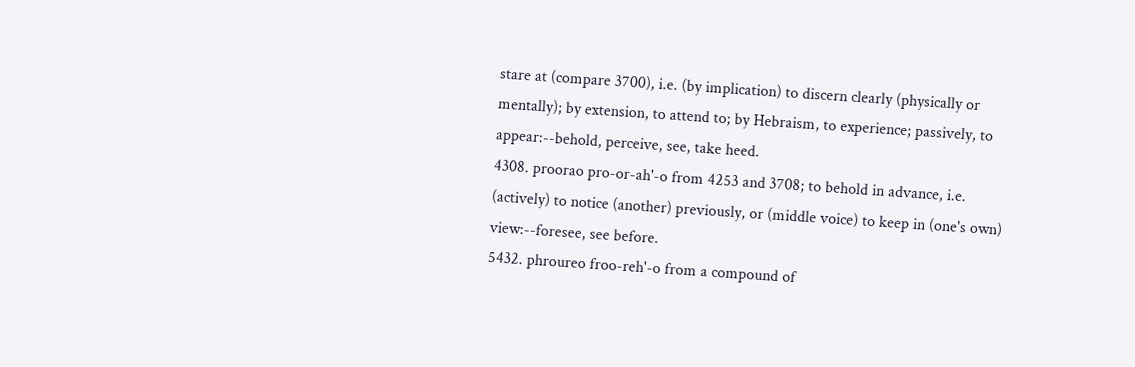stare at (compare 3700), i.e. (by implication) to discern clearly (physically or mentally); by extension, to attend to; by Hebraism, to experience; passively, to appear:--behold, perceive, see, take heed.
4308. proorao pro-or-ah'-o from 4253 and 3708; to behold in advance, i.e. (actively) to notice (another) previously, or (middle voice) to keep in (one's own) view:--foresee, see before.
5432. phroureo froo-reh'-o from a compound of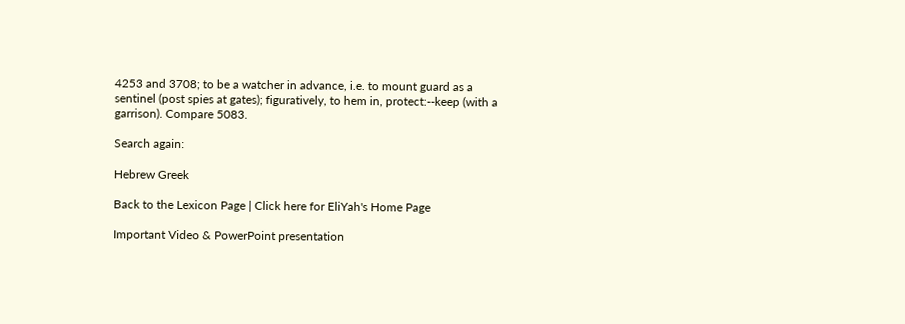4253 and 3708; to be a watcher in advance, i.e. to mount guard as a sentinel (post spies at gates); figuratively, to hem in, protect:--keep (with a garrison). Compare 5083.

Search again:

Hebrew Greek

Back to the Lexicon Page | Click here for EliYah's Home Page

Important Video & PowerPoint presentation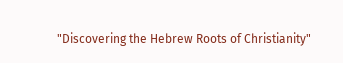"Discovering the Hebrew Roots of Christianity"